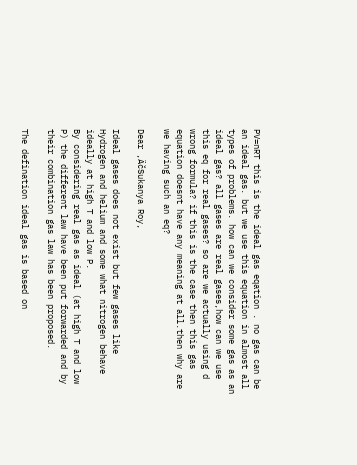PV=nRT this is the ideal gas eqation . no gas can be an ideal gas. but we use this equation in almost all types of problems. how can we consider some gas as an ideal gas? all gases are real gases,how can we use this eq for real gases? so are we actually using d wrong formula? if this is the case then this gas equation doesnt have any meaning at all.then why are we having such an eq?

Dear ‚ÄčSukanya Roy,

Ideal gases does not exist but few gases like Hydrogen and helium and some what nitrogen behave ideally at high T and low P.
By considering real gas as ideal (at high T and low P) the different law have been put forwarded and by their combination gas law has been proposed.

The defination ideal gas is based on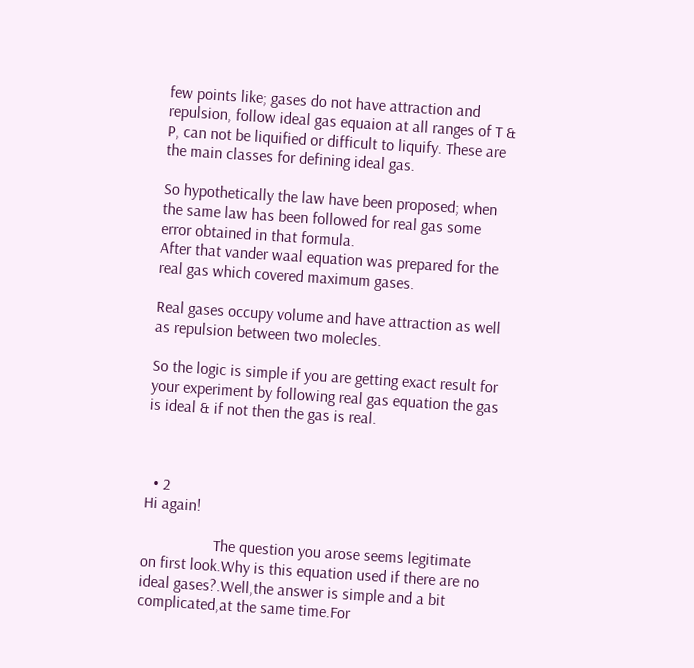few points like; gases do not have attraction and repulsion, follow ideal gas equaion at all ranges of T & P, can not be liquified or difficult to liquify. These are the main classes for defining ideal gas.

So hypothetically the law have been proposed; when the same law has been followed for real gas some error obtained in that formula.
After that vander waal equation was prepared for the real gas which covered maximum gases.

Real gases occupy volume and have attraction as well as repulsion between two molecles.

So the logic is simple if you are getting exact result for your experiment by following real gas equation the gas is ideal & if not then the gas is real.



  • 2
Hi again!

                  The question you arose seems legitimate on first look.Why is this equation used if there are no ideal gases?.Well,the answer is simple and a bit complicated,at the same time.For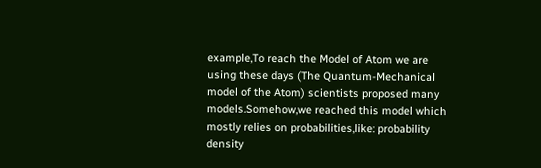example,To reach the Model of Atom we are using these days (The Quantum-Mechanical model of the Atom) scientists proposed many models.Somehow,we reached this model which mostly relies on probabilities,like: probability density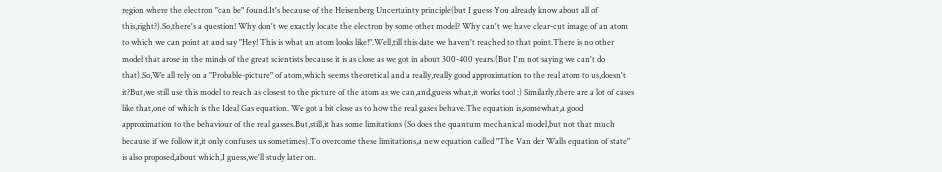region where the electron "can be" found.It's because of the Heisenberg Uncertainty principle(but I guess You already know about all of this,right?).So,there's a question! Why don't we exactly locate the electron by some other model? Why can't we have clear-cut image of an atom to which we can point at and say "Hey! This is what an atom looks like!".Well,till this date we haven't reached to that point.There is no other model that arose in the minds of the great scientists because it is as close as we got in about 300-400 years.(But I'm not saying we can't do that).So,We all rely on a "Probable-picture" of atom,which seems theoretical and a really,really good approximation to the real atom to us,doesn't it?But,we still use this model to reach as closest to the picture of the atom as we can,and,guess what,it works too! :) Similarly,there are a lot of cases like that,one of which is the Ideal Gas equation. We got a bit close as to how the real gases behave.The equation is,somewhat,a good approximation to the behaviour of the real gasses.But,still,it has some limitations (So does the quantum mechanical model,but not that much because if we follow it,it only confuses us sometimes).To overcome these limitations,a new equation called "The Van der Walls equation of state" is also proposed,about which,I guess,we'll study later on.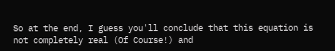So at the end, I guess you'll conclude that this equation is not completely real (Of Course!) and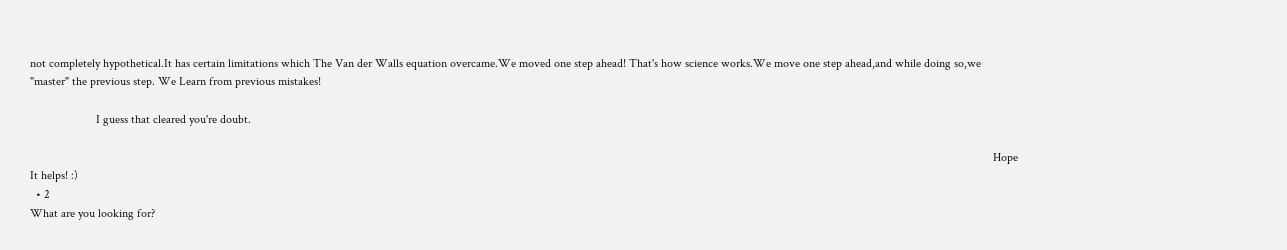not completely hypothetical.It has certain limitations which The Van der Walls equation overcame.We moved one step ahead! That's how science works.We move one step ahead,and while doing so,we "master" the previous step. We Learn from previous mistakes!

                      I guess that cleared you're doubt.

                                                                                                                                                                                                                                                                                                                                 Hope It helps! :)
  • 2
What are you looking for?